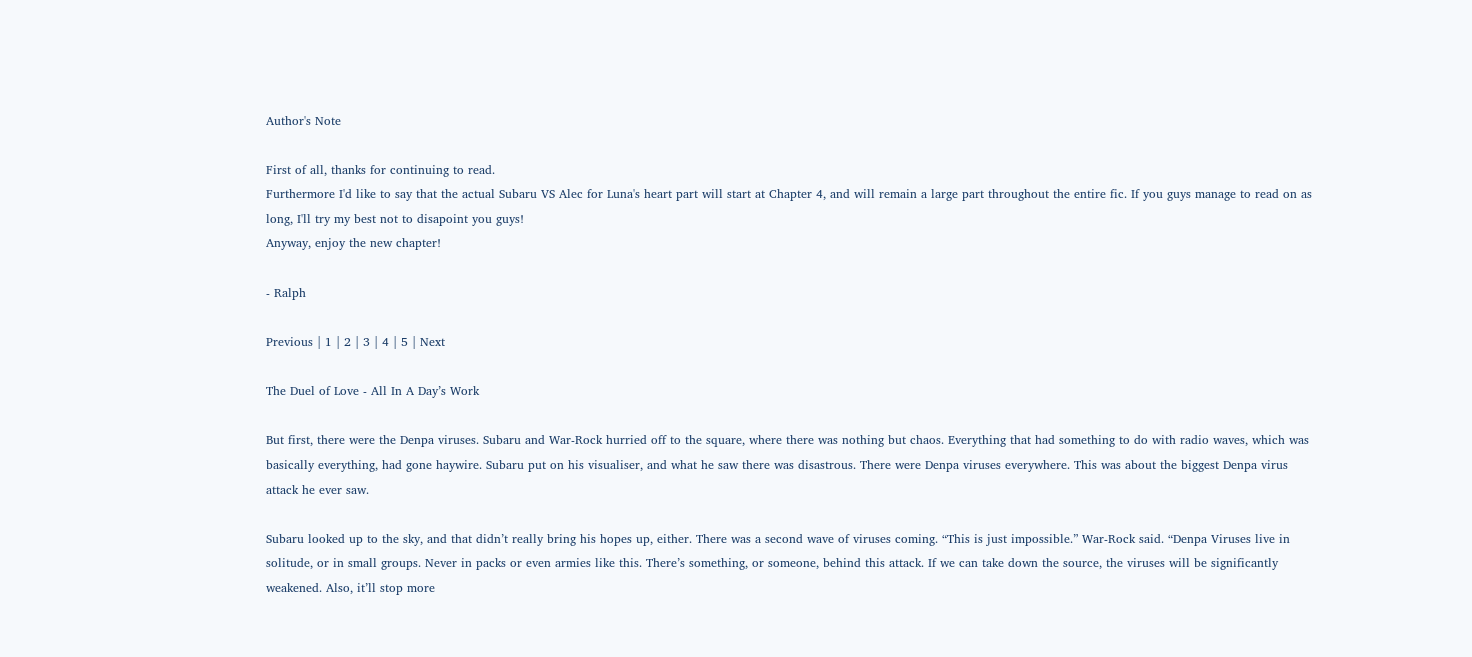Author's Note

First of all, thanks for continuing to read.
Furthermore I'd like to say that the actual Subaru VS Alec for Luna's heart part will start at Chapter 4, and will remain a large part throughout the entire fic. If you guys manage to read on as long, I'll try my best not to disapoint you guys!
Anyway, enjoy the new chapter!

- Ralph

Previous | 1 | 2 | 3 | 4 | 5 | Next

The Duel of Love - All In A Day’s Work

But first, there were the Denpa viruses. Subaru and War-Rock hurried off to the square, where there was nothing but chaos. Everything that had something to do with radio waves, which was basically everything, had gone haywire. Subaru put on his visualiser, and what he saw there was disastrous. There were Denpa viruses everywhere. This was about the biggest Denpa virus attack he ever saw.

Subaru looked up to the sky, and that didn’t really bring his hopes up, either. There was a second wave of viruses coming. “This is just impossible.” War-Rock said. “Denpa Viruses live in solitude, or in small groups. Never in packs or even armies like this. There’s something, or someone, behind this attack. If we can take down the source, the viruses will be significantly weakened. Also, it’ll stop more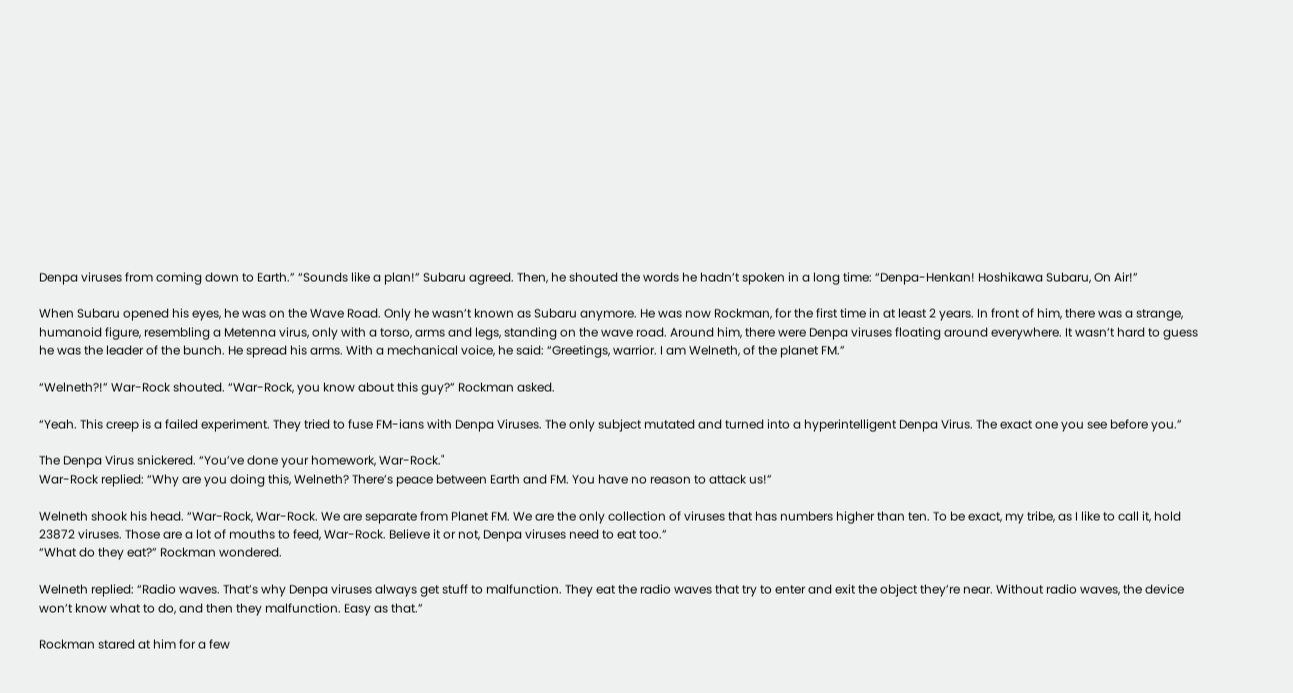Denpa viruses from coming down to Earth.” “Sounds like a plan!” Subaru agreed. Then, he shouted the words he hadn’t spoken in a long time: “Denpa-Henkan! Hoshikawa Subaru, On Air!”

When Subaru opened his eyes, he was on the Wave Road. Only he wasn’t known as Subaru anymore. He was now Rockman, for the first time in at least 2 years. In front of him, there was a strange, humanoid figure, resembling a Metenna virus, only with a torso, arms and legs, standing on the wave road. Around him, there were Denpa viruses floating around everywhere. It wasn’t hard to guess he was the leader of the bunch. He spread his arms. With a mechanical voice, he said: “Greetings, warrior. I am Welneth, of the planet FM.”

“Welneth?!” War-Rock shouted. “War-Rock, you know about this guy?” Rockman asked.

“Yeah. This creep is a failed experiment. They tried to fuse FM-ians with Denpa Viruses. The only subject mutated and turned into a hyperintelligent Denpa Virus. The exact one you see before you.”

The Denpa Virus snickered. “You’ve done your homework, War-Rock."
War-Rock replied: “Why are you doing this, Welneth? There’s peace between Earth and FM. You have no reason to attack us!”

Welneth shook his head. “War-Rock, War-Rock. We are separate from Planet FM. We are the only collection of viruses that has numbers higher than ten. To be exact, my tribe, as I like to call it, hold 23872 viruses. Those are a lot of mouths to feed, War-Rock. Believe it or not, Denpa viruses need to eat too.”
“What do they eat?” Rockman wondered.

Welneth replied: “Radio waves. That’s why Denpa viruses always get stuff to malfunction. They eat the radio waves that try to enter and exit the object they’re near. Without radio waves, the device won’t know what to do, and then they malfunction. Easy as that.”

Rockman stared at him for a few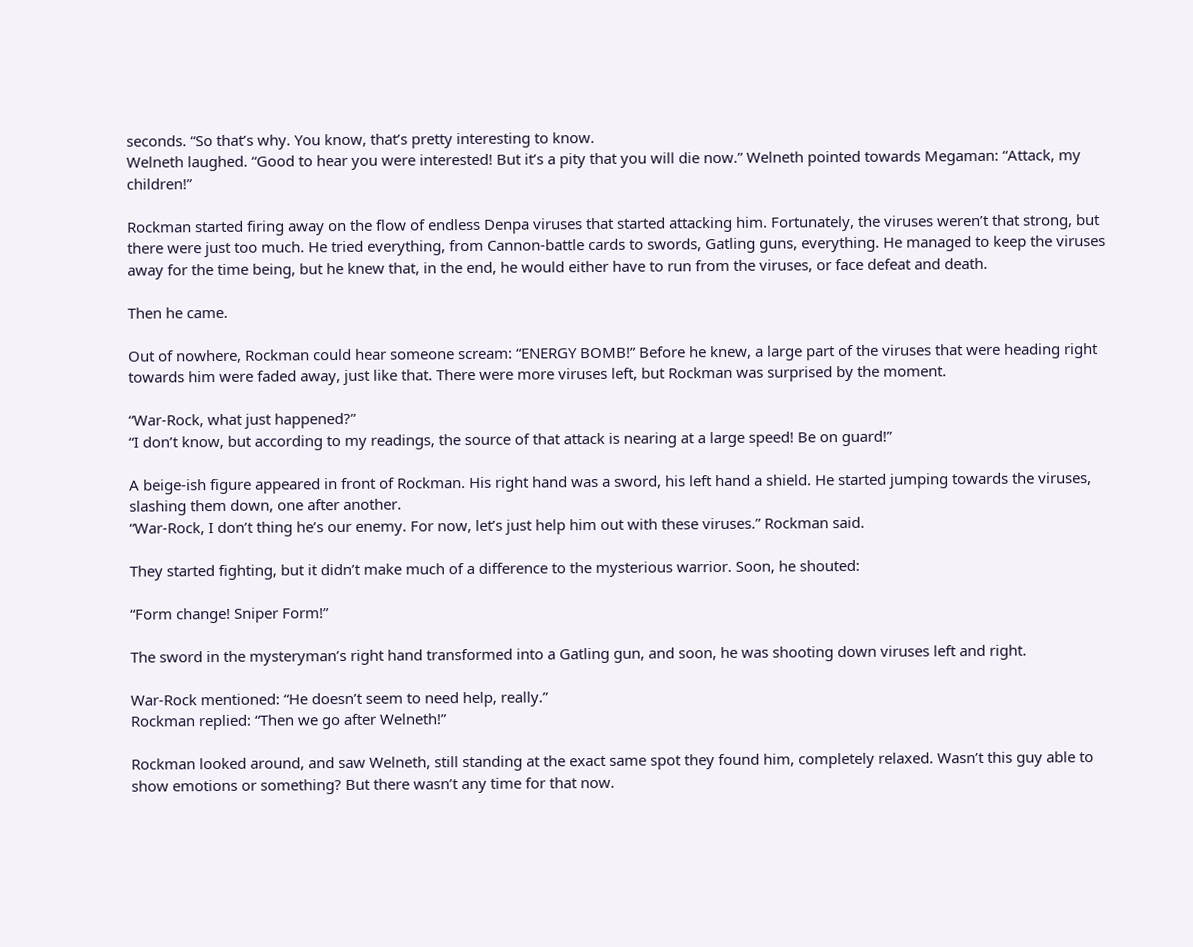seconds. “So that’s why. You know, that’s pretty interesting to know.
Welneth laughed. “Good to hear you were interested! But it’s a pity that you will die now.” Welneth pointed towards Megaman: “Attack, my children!”

Rockman started firing away on the flow of endless Denpa viruses that started attacking him. Fortunately, the viruses weren’t that strong, but there were just too much. He tried everything, from Cannon-battle cards to swords, Gatling guns, everything. He managed to keep the viruses away for the time being, but he knew that, in the end, he would either have to run from the viruses, or face defeat and death.

Then he came.

Out of nowhere, Rockman could hear someone scream: “ENERGY BOMB!” Before he knew, a large part of the viruses that were heading right towards him were faded away, just like that. There were more viruses left, but Rockman was surprised by the moment.

“War-Rock, what just happened?”
“I don’t know, but according to my readings, the source of that attack is nearing at a large speed! Be on guard!”

A beige-ish figure appeared in front of Rockman. His right hand was a sword, his left hand a shield. He started jumping towards the viruses, slashing them down, one after another.
“War-Rock, I don’t thing he’s our enemy. For now, let’s just help him out with these viruses.” Rockman said.

They started fighting, but it didn’t make much of a difference to the mysterious warrior. Soon, he shouted:

“Form change! Sniper Form!”

The sword in the mysteryman’s right hand transformed into a Gatling gun, and soon, he was shooting down viruses left and right.

War-Rock mentioned: “He doesn’t seem to need help, really.”
Rockman replied: “Then we go after Welneth!”

Rockman looked around, and saw Welneth, still standing at the exact same spot they found him, completely relaxed. Wasn’t this guy able to show emotions or something? But there wasn’t any time for that now.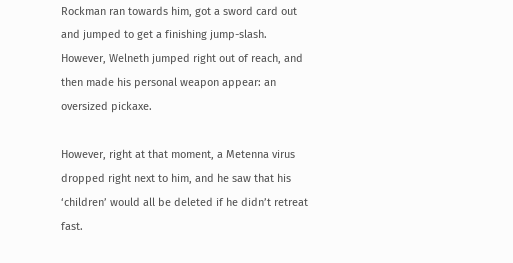Rockman ran towards him, got a sword card out and jumped to get a finishing jump-slash. However, Welneth jumped right out of reach, and then made his personal weapon appear: an oversized pickaxe.

However, right at that moment, a Metenna virus dropped right next to him, and he saw that his ‘children’ would all be deleted if he didn’t retreat fast.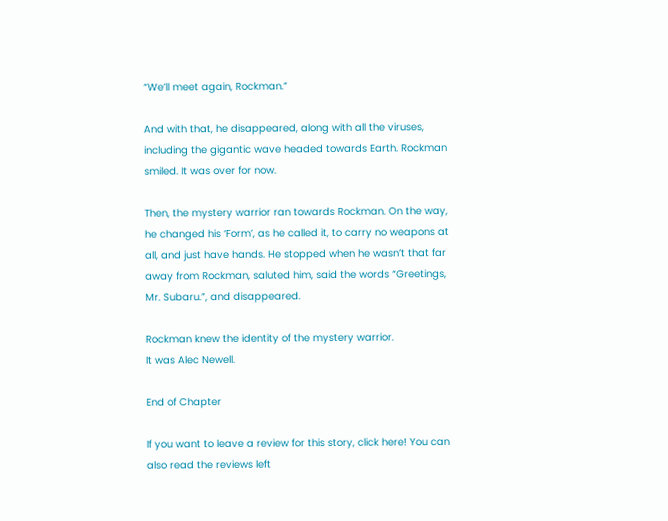“We’ll meet again, Rockman.”

And with that, he disappeared, along with all the viruses, including the gigantic wave headed towards Earth. Rockman smiled. It was over for now.

Then, the mystery warrior ran towards Rockman. On the way, he changed his ‘Form’, as he called it, to carry no weapons at all, and just have hands. He stopped when he wasn’t that far away from Rockman, saluted him, said the words “Greetings, Mr. Subaru.”, and disappeared.

Rockman knew the identity of the mystery warrior.
It was Alec Newell.

End of Chapter

If you want to leave a review for this story, click here! You can also read the reviews left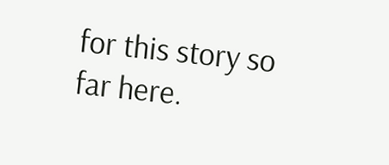for this story so far here.